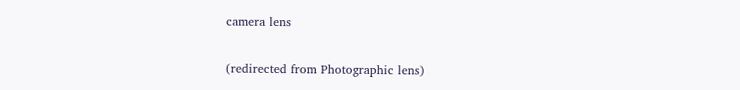camera lens

(redirected from Photographic lens)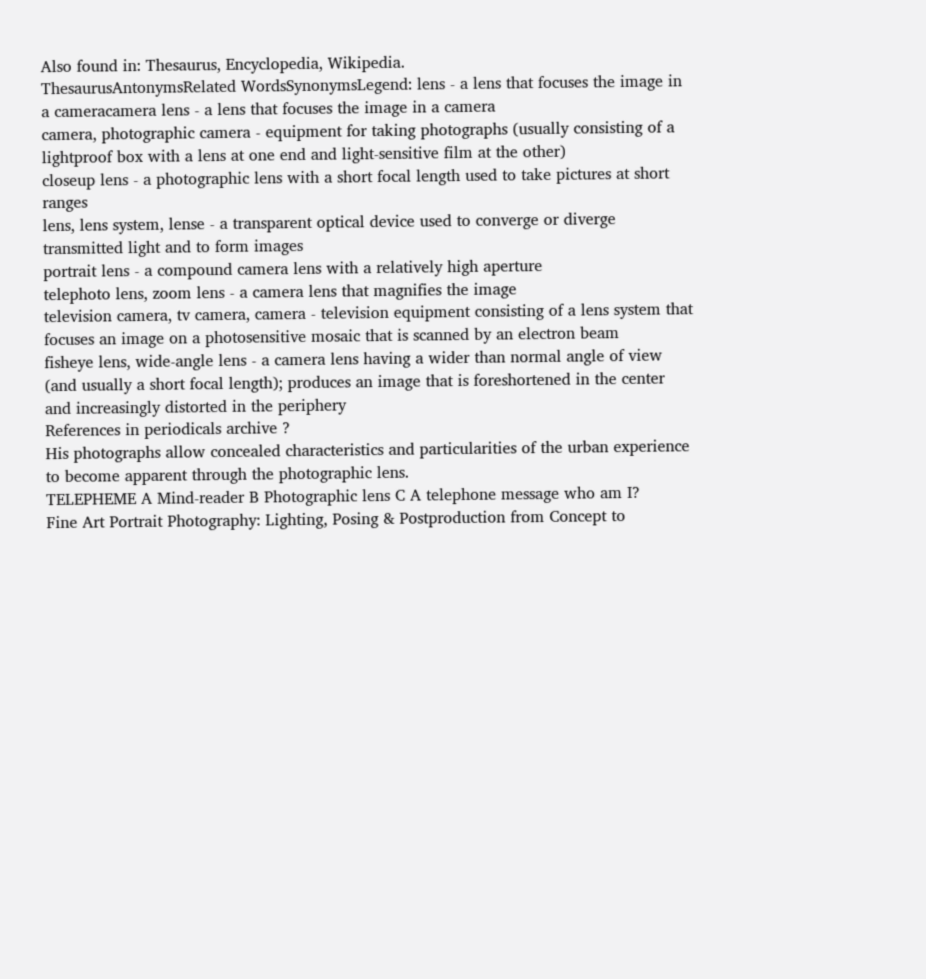Also found in: Thesaurus, Encyclopedia, Wikipedia.
ThesaurusAntonymsRelated WordsSynonymsLegend: lens - a lens that focuses the image in a cameracamera lens - a lens that focuses the image in a camera
camera, photographic camera - equipment for taking photographs (usually consisting of a lightproof box with a lens at one end and light-sensitive film at the other)
closeup lens - a photographic lens with a short focal length used to take pictures at short ranges
lens, lens system, lense - a transparent optical device used to converge or diverge transmitted light and to form images
portrait lens - a compound camera lens with a relatively high aperture
telephoto lens, zoom lens - a camera lens that magnifies the image
television camera, tv camera, camera - television equipment consisting of a lens system that focuses an image on a photosensitive mosaic that is scanned by an electron beam
fisheye lens, wide-angle lens - a camera lens having a wider than normal angle of view (and usually a short focal length); produces an image that is foreshortened in the center and increasingly distorted in the periphery
References in periodicals archive ?
His photographs allow concealed characteristics and particularities of the urban experience to become apparent through the photographic lens.
TELEPHEME A Mind-reader B Photographic lens C A telephone message who am I?
Fine Art Portrait Photography: Lighting, Posing & Postproduction from Concept to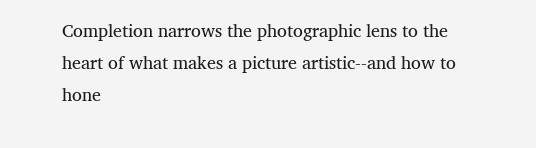Completion narrows the photographic lens to the heart of what makes a picture artistic--and how to hone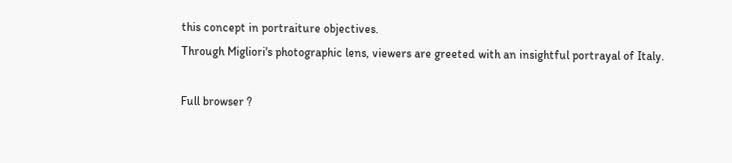this concept in portraiture objectives.
Through Migliori's photographic lens, viewers are greeted with an insightful portrayal of Italy.

Full browser ?